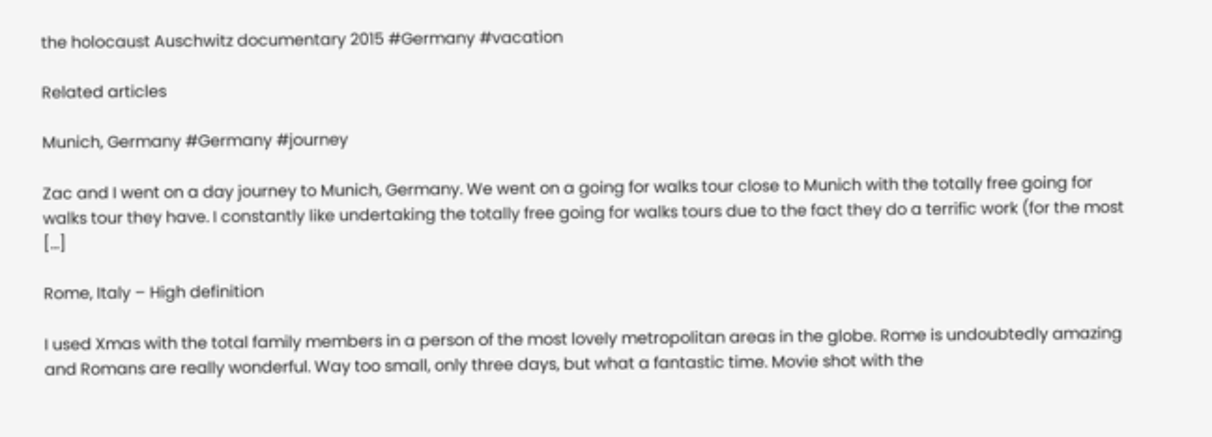the holocaust Auschwitz documentary 2015 #Germany #vacation

Related articles

Munich, Germany #Germany #journey

Zac and I went on a day journey to Munich, Germany. We went on a going for walks tour close to Munich with the totally free going for walks tour they have. I constantly like undertaking the totally free going for walks tours due to the fact they do a terrific work (for the most […]

Rome, Italy – High definition

I used Xmas with the total family members in a person of the most lovely metropolitan areas in the globe. Rome is undoubtedly amazing and Romans are really wonderful. Way too small, only three days, but what a fantastic time. Movie shot with the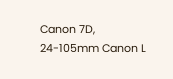Canon 7D, 24-105mm Canon L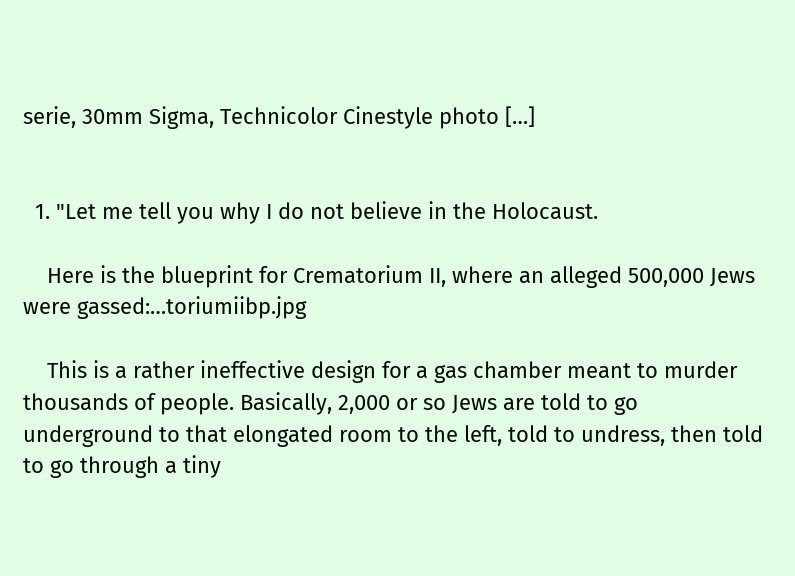serie, 30mm Sigma, Technicolor Cinestyle photo […]


  1. "Let me tell you why I do not believe in the Holocaust.

    Here is the blueprint for Crematorium II, where an alleged 500,000 Jews were gassed:…toriumiibp.jpg

    This is a rather ineffective design for a gas chamber meant to murder thousands of people. Basically, 2,000 or so Jews are told to go underground to that elongated room to the left, told to undress, then told to go through a tiny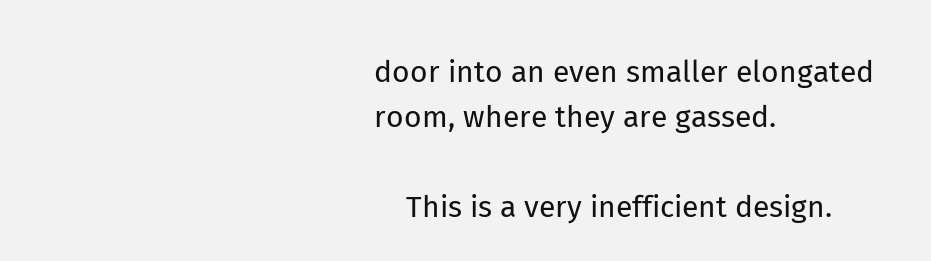door into an even smaller elongated room, where they are gassed.

    This is a very inefficient design.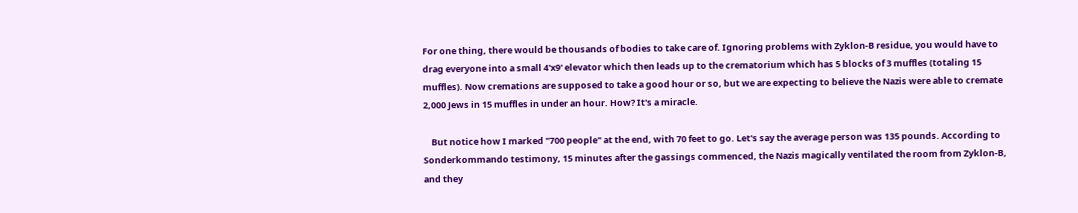For one thing, there would be thousands of bodies to take care of. Ignoring problems with Zyklon-B residue, you would have to drag everyone into a small 4'x9' elevator which then leads up to the crematorium which has 5 blocks of 3 muffles (totaling 15 muffles). Now cremations are supposed to take a good hour or so, but we are expecting to believe the Nazis were able to cremate 2,000 Jews in 15 muffles in under an hour. How? It's a miracle.

    But notice how I marked "700 people" at the end, with 70 feet to go. Let's say the average person was 135 pounds. According to Sonderkommando testimony, 15 minutes after the gassings commenced, the Nazis magically ventilated the room from Zyklon-B, and they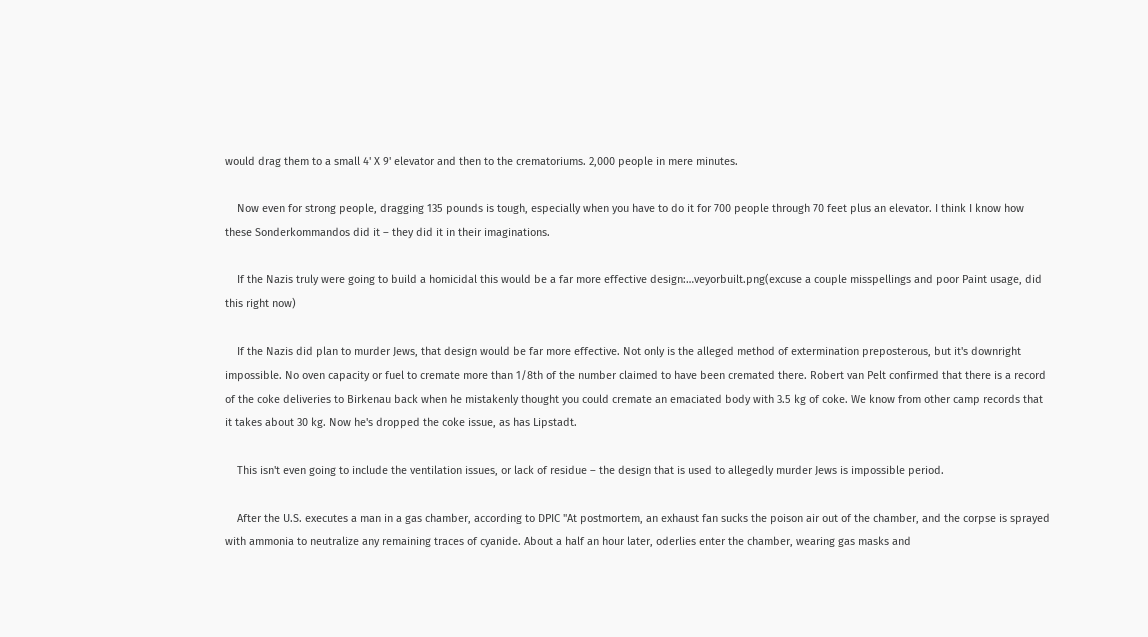would drag them to a small 4' X 9' elevator and then to the crematoriums. 2,000 people in mere minutes.

    Now even for strong people, dragging 135 pounds is tough, especially when you have to do it for 700 people through 70 feet plus an elevator. I think I know how these Sonderkommandos did it – they did it in their imaginations.

    If the Nazis truly were going to build a homicidal this would be a far more effective design:…veyorbuilt.png(excuse a couple misspellings and poor Paint usage, did this right now)

    If the Nazis did plan to murder Jews, that design would be far more effective. Not only is the alleged method of extermination preposterous, but it's downright impossible. No oven capacity or fuel to cremate more than 1/8th of the number claimed to have been cremated there. Robert van Pelt confirmed that there is a record of the coke deliveries to Birkenau back when he mistakenly thought you could cremate an emaciated body with 3.5 kg of coke. We know from other camp records that it takes about 30 kg. Now he's dropped the coke issue, as has Lipstadt.

    This isn't even going to include the ventilation issues, or lack of residue – the design that is used to allegedly murder Jews is impossible period.

    After the U.S. executes a man in a gas chamber, according to DPIC "At postmortem, an exhaust fan sucks the poison air out of the chamber, and the corpse is sprayed with ammonia to neutralize any remaining traces of cyanide. About a half an hour later, oderlies enter the chamber, wearing gas masks and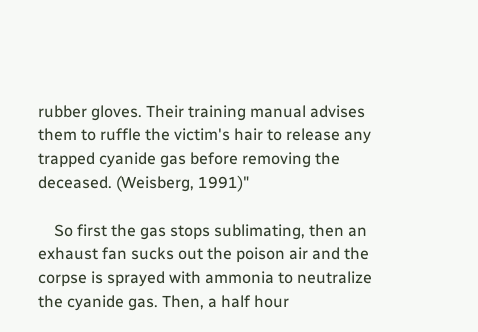rubber gloves. Their training manual advises them to ruffle the victim's hair to release any trapped cyanide gas before removing the deceased. (Weisberg, 1991)"

    So first the gas stops sublimating, then an exhaust fan sucks out the poison air and the corpse is sprayed with ammonia to neutralize the cyanide gas. Then, a half hour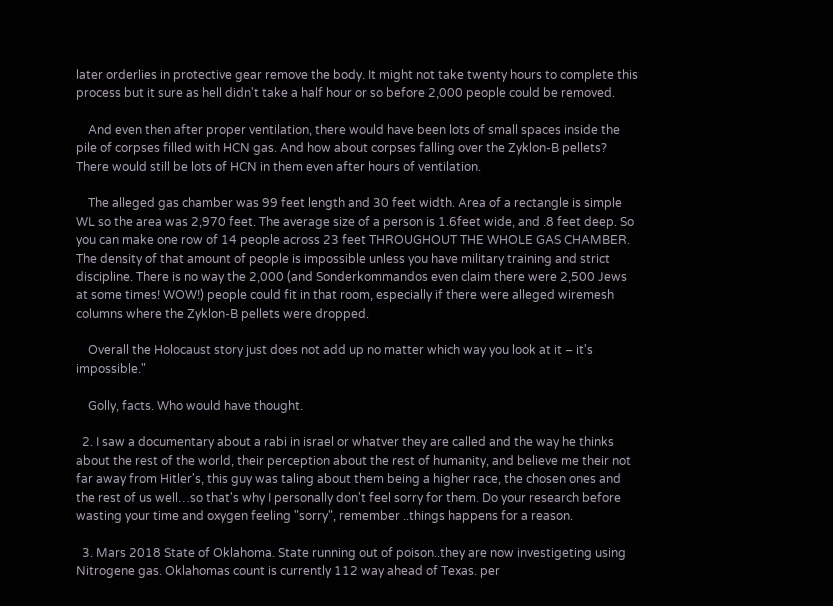later orderlies in protective gear remove the body. It might not take twenty hours to complete this process but it sure as hell didn't take a half hour or so before 2,000 people could be removed.

    And even then after proper ventilation, there would have been lots of small spaces inside the pile of corpses filled with HCN gas. And how about corpses falling over the Zyklon-B pellets? There would still be lots of HCN in them even after hours of ventilation.

    The alleged gas chamber was 99 feet length and 30 feet width. Area of a rectangle is simple WL so the area was 2,970 feet. The average size of a person is 1.6feet wide, and .8 feet deep. So you can make one row of 14 people across 23 feet THROUGHOUT THE WHOLE GAS CHAMBER. The density of that amount of people is impossible unless you have military training and strict discipline. There is no way the 2,000 (and Sonderkommandos even claim there were 2,500 Jews at some times! WOW!) people could fit in that room, especially if there were alleged wiremesh columns where the Zyklon-B pellets were dropped.

    Overall the Holocaust story just does not add up no matter which way you look at it – it's impossible."

    Golly, facts. Who would have thought.

  2. I saw a documentary about a rabi in israel or whatver they are called and the way he thinks about the rest of the world, their perception about the rest of humanity, and believe me their not far away from Hitler's, this guy was taling about them being a higher race, the chosen ones and the rest of us well…so that's why I personally don't feel sorry for them. Do your research before wasting your time and oxygen feeling "sorry", remember ..things happens for a reason.

  3. Mars 2018 State of Oklahoma. State running out of poison..they are now investigeting using Nitrogene gas. Oklahomas count is currently 112 way ahead of Texas. per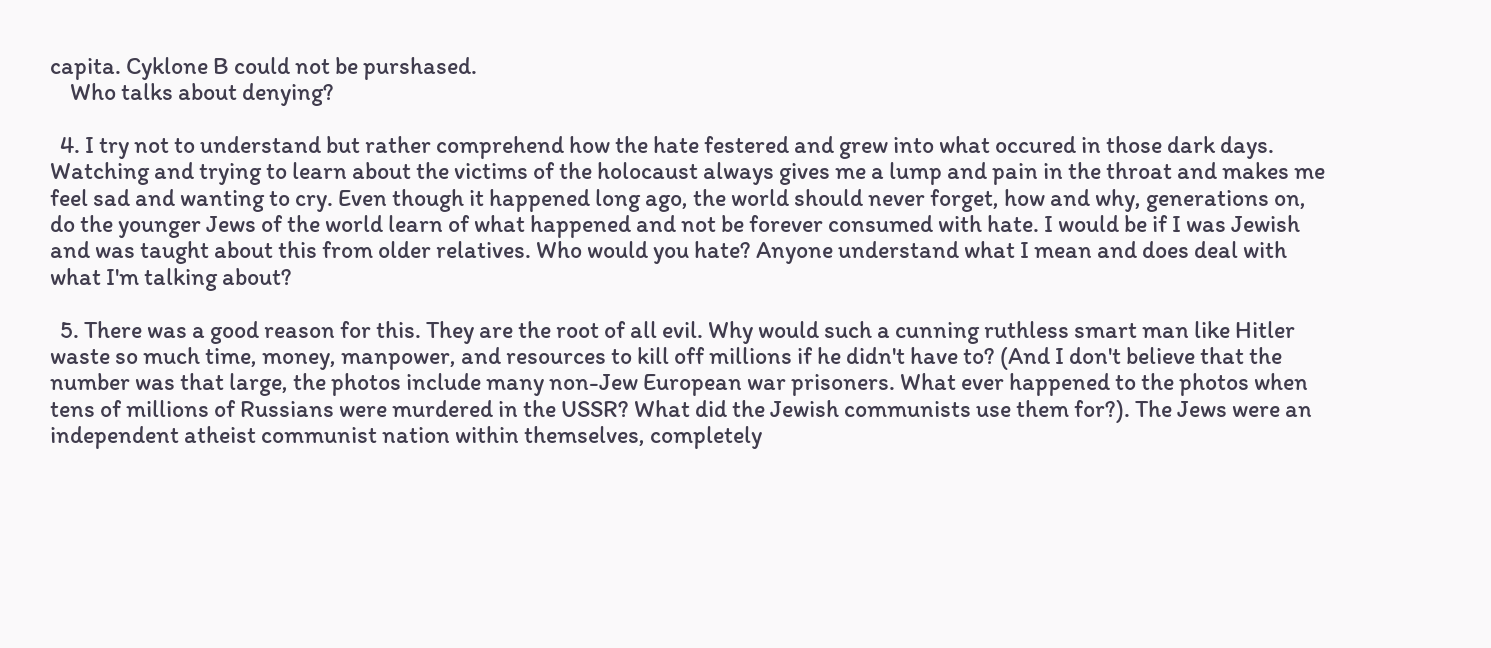capita. Cyklone B could not be purshased.
    Who talks about denying?

  4. I try not to understand but rather comprehend how the hate festered and grew into what occured in those dark days. Watching and trying to learn about the victims of the holocaust always gives me a lump and pain in the throat and makes me feel sad and wanting to cry. Even though it happened long ago, the world should never forget, how and why, generations on, do the younger Jews of the world learn of what happened and not be forever consumed with hate. I would be if I was Jewish and was taught about this from older relatives. Who would you hate? Anyone understand what I mean and does deal with what I'm talking about?

  5. There was a good reason for this. They are the root of all evil. Why would such a cunning ruthless smart man like Hitler waste so much time, money, manpower, and resources to kill off millions if he didn't have to? (And I don't believe that the number was that large, the photos include many non-Jew European war prisoners. What ever happened to the photos when tens of millions of Russians were murdered in the USSR? What did the Jewish communists use them for?). The Jews were an independent atheist communist nation within themselves, completely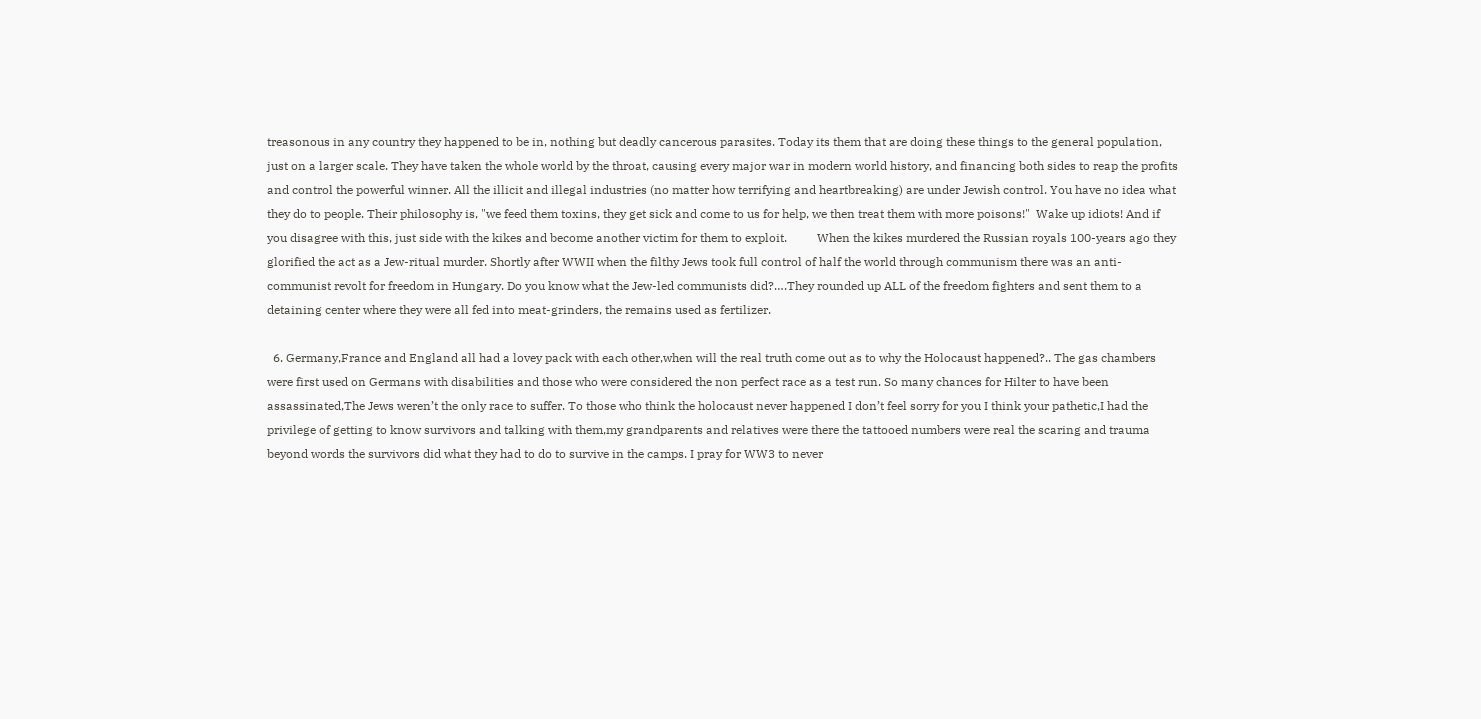treasonous in any country they happened to be in, nothing but deadly cancerous parasites. Today its them that are doing these things to the general population, just on a larger scale. They have taken the whole world by the throat, causing every major war in modern world history, and financing both sides to reap the profits and control the powerful winner. All the illicit and illegal industries (no matter how terrifying and heartbreaking) are under Jewish control. You have no idea what they do to people. Their philosophy is, "we feed them toxins, they get sick and come to us for help, we then treat them with more poisons!"  Wake up idiots! And if you disagree with this, just side with the kikes and become another victim for them to exploit.          When the kikes murdered the Russian royals 100-years ago they glorified the act as a Jew-ritual murder. Shortly after WWII when the filthy Jews took full control of half the world through communism there was an anti-communist revolt for freedom in Hungary. Do you know what the Jew-led communists did?….They rounded up ALL of the freedom fighters and sent them to a detaining center where they were all fed into meat-grinders, the remains used as fertilizer.

  6. Germany,France and England all had a lovey pack with each other,when will the real truth come out as to why the Holocaust happened?.. The gas chambers were first used on Germans with disabilities and those who were considered the non perfect race as a test run. So many chances for Hilter to have been assassinated,The Jews weren’t the only race to suffer. To those who think the holocaust never happened I don’t feel sorry for you I think your pathetic,I had the privilege of getting to know survivors and talking with them,my grandparents and relatives were there the tattooed numbers were real the scaring and trauma beyond words the survivors did what they had to do to survive in the camps. I pray for WW3 to never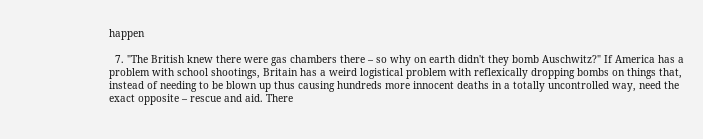happen

  7. "The British knew there were gas chambers there – so why on earth didn't they bomb Auschwitz?" If America has a problem with school shootings, Britain has a weird logistical problem with reflexically dropping bombs on things that, instead of needing to be blown up thus causing hundreds more innocent deaths in a totally uncontrolled way, need the exact opposite – rescue and aid. There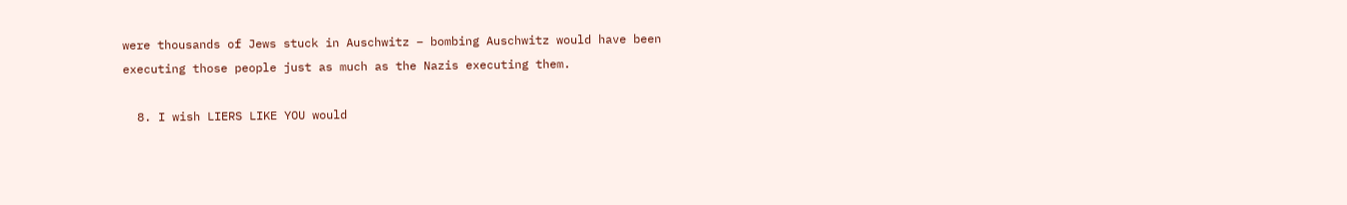were thousands of Jews stuck in Auschwitz – bombing Auschwitz would have been executing those people just as much as the Nazis executing them.

  8. I wish LIERS LIKE YOU would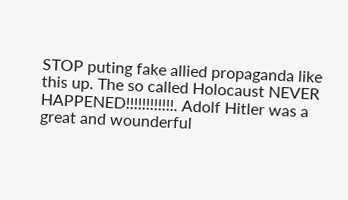STOP puting fake allied propaganda like this up. The so called Holocaust NEVER HAPPENED!!!!!!!!!!!!. Adolf Hitler was a great and wounderful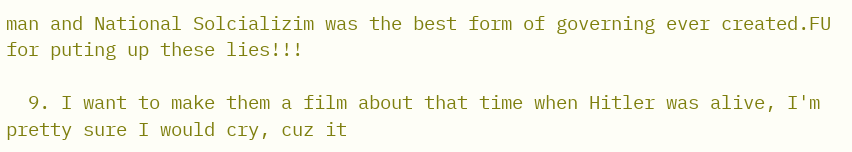man and National Solcializim was the best form of governing ever created.FU for puting up these lies!!!

  9. I want to make them a film about that time when Hitler was alive, I'm pretty sure I would cry, cuz it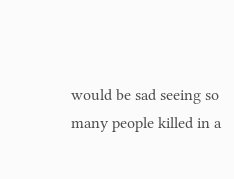would be sad seeing so many people killed in a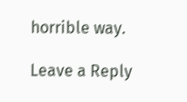horrible way.

Leave a Reply